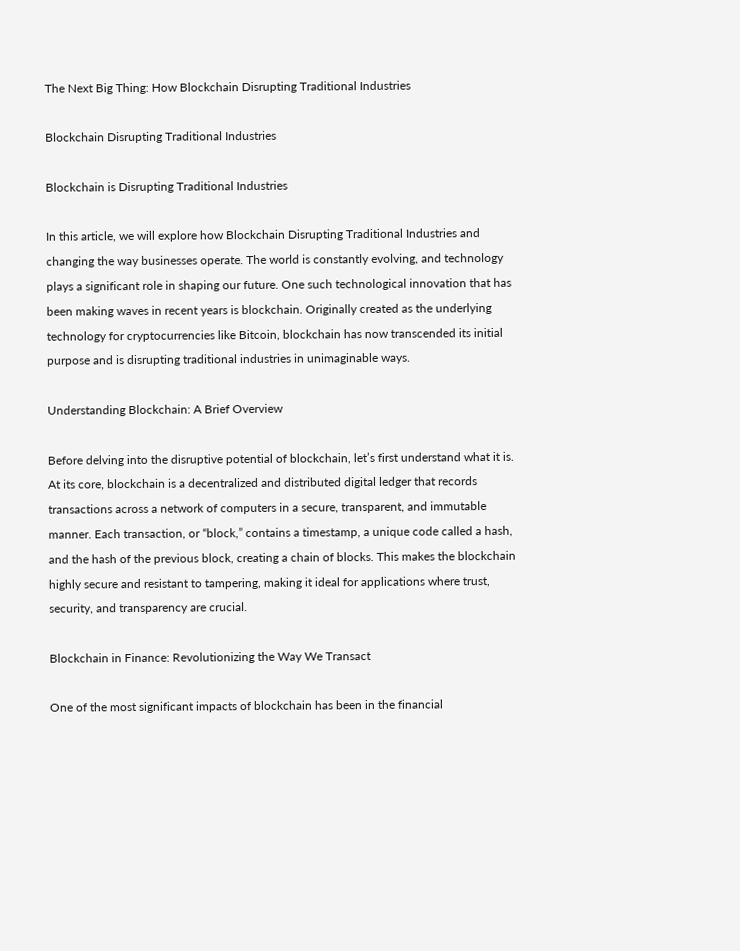The Next Big Thing: How Blockchain Disrupting Traditional Industries

Blockchain Disrupting Traditional Industries

Blockchain is Disrupting Traditional Industries

In this article, we will explore how Blockchain Disrupting Traditional Industries and changing the way businesses operate. The world is constantly evolving, and technology plays a significant role in shaping our future. One such technological innovation that has been making waves in recent years is blockchain. Originally created as the underlying technology for cryptocurrencies like Bitcoin, blockchain has now transcended its initial purpose and is disrupting traditional industries in unimaginable ways.

Understanding Blockchain: A Brief Overview

Before delving into the disruptive potential of blockchain, let’s first understand what it is. At its core, blockchain is a decentralized and distributed digital ledger that records transactions across a network of computers in a secure, transparent, and immutable manner. Each transaction, or “block,” contains a timestamp, a unique code called a hash, and the hash of the previous block, creating a chain of blocks. This makes the blockchain highly secure and resistant to tampering, making it ideal for applications where trust, security, and transparency are crucial.

Blockchain in Finance: Revolutionizing the Way We Transact

One of the most significant impacts of blockchain has been in the financial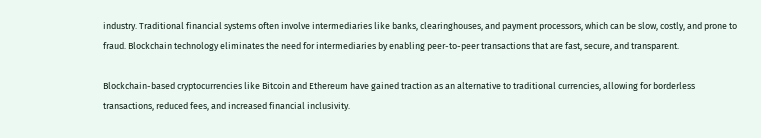industry. Traditional financial systems often involve intermediaries like banks, clearinghouses, and payment processors, which can be slow, costly, and prone to fraud. Blockchain technology eliminates the need for intermediaries by enabling peer-to-peer transactions that are fast, secure, and transparent.

Blockchain-based cryptocurrencies like Bitcoin and Ethereum have gained traction as an alternative to traditional currencies, allowing for borderless transactions, reduced fees, and increased financial inclusivity.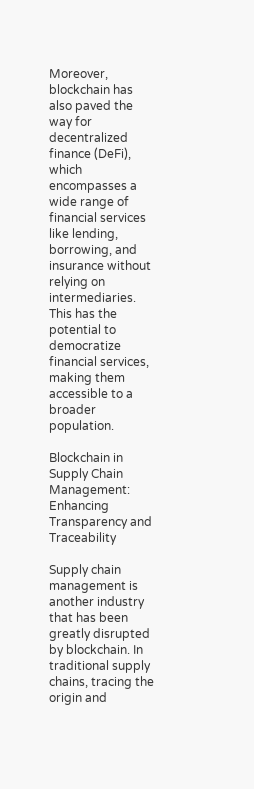Moreover, blockchain has also paved the way for decentralized finance (DeFi), which encompasses a wide range of financial services like lending, borrowing, and insurance without relying on intermediaries. This has the potential to democratize financial services, making them accessible to a broader population.

Blockchain in Supply Chain Management: Enhancing Transparency and Traceability

Supply chain management is another industry that has been greatly disrupted by blockchain. In traditional supply chains, tracing the origin and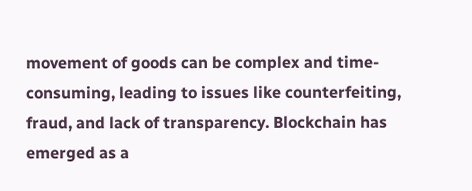movement of goods can be complex and time-consuming, leading to issues like counterfeiting, fraud, and lack of transparency. Blockchain has emerged as a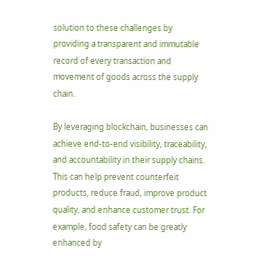solution to these challenges by providing a transparent and immutable record of every transaction and movement of goods across the supply chain.

By leveraging blockchain, businesses can achieve end-to-end visibility, traceability, and accountability in their supply chains. This can help prevent counterfeit products, reduce fraud, improve product quality, and enhance customer trust. For example, food safety can be greatly enhanced by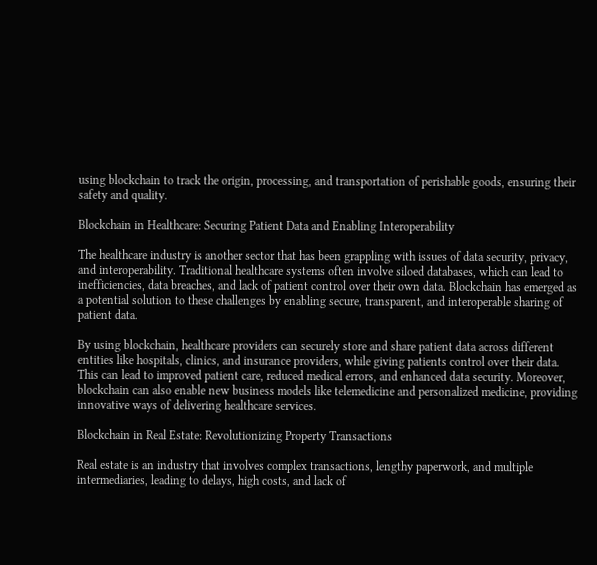using blockchain to track the origin, processing, and transportation of perishable goods, ensuring their safety and quality.

Blockchain in Healthcare: Securing Patient Data and Enabling Interoperability

The healthcare industry is another sector that has been grappling with issues of data security, privacy, and interoperability. Traditional healthcare systems often involve siloed databases, which can lead to inefficiencies, data breaches, and lack of patient control over their own data. Blockchain has emerged as a potential solution to these challenges by enabling secure, transparent, and interoperable sharing of patient data.

By using blockchain, healthcare providers can securely store and share patient data across different entities like hospitals, clinics, and insurance providers, while giving patients control over their data. This can lead to improved patient care, reduced medical errors, and enhanced data security. Moreover, blockchain can also enable new business models like telemedicine and personalized medicine, providing innovative ways of delivering healthcare services.

Blockchain in Real Estate: Revolutionizing Property Transactions

Real estate is an industry that involves complex transactions, lengthy paperwork, and multiple intermediaries, leading to delays, high costs, and lack of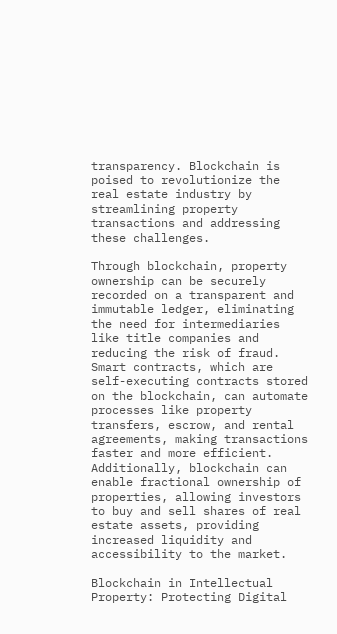transparency. Blockchain is poised to revolutionize the real estate industry by streamlining property transactions and addressing these challenges.

Through blockchain, property ownership can be securely recorded on a transparent and immutable ledger, eliminating the need for intermediaries like title companies and reducing the risk of fraud. Smart contracts, which are self-executing contracts stored on the blockchain, can automate processes like property transfers, escrow, and rental agreements, making transactions faster and more efficient. Additionally, blockchain can enable fractional ownership of properties, allowing investors to buy and sell shares of real estate assets, providing increased liquidity and accessibility to the market.

Blockchain in Intellectual Property: Protecting Digital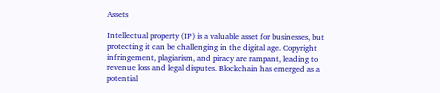Assets

Intellectual property (IP) is a valuable asset for businesses, but protecting it can be challenging in the digital age. Copyright infringement, plagiarism, and piracy are rampant, leading to revenue loss and legal disputes. Blockchain has emerged as a potential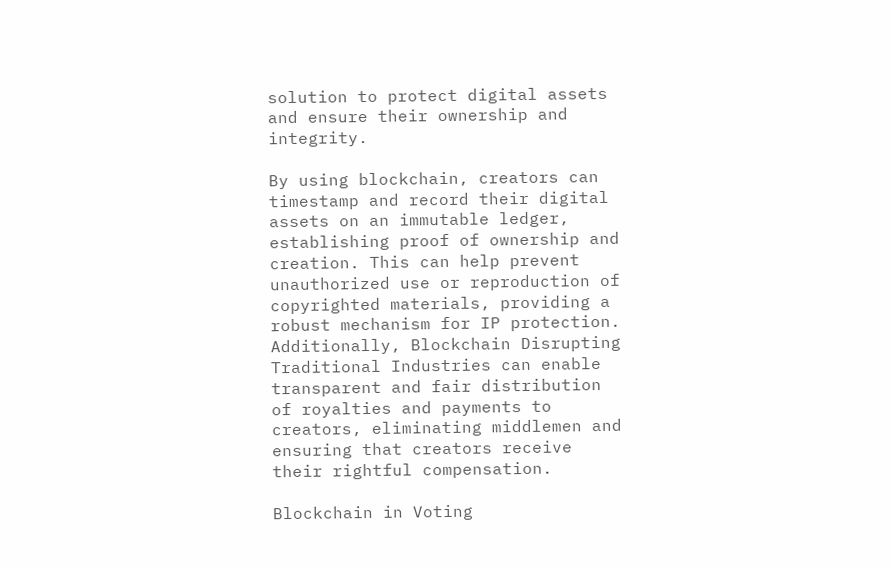solution to protect digital assets and ensure their ownership and integrity.

By using blockchain, creators can timestamp and record their digital assets on an immutable ledger, establishing proof of ownership and creation. This can help prevent unauthorized use or reproduction of copyrighted materials, providing a robust mechanism for IP protection. Additionally, Blockchain Disrupting Traditional Industries can enable transparent and fair distribution of royalties and payments to creators, eliminating middlemen and ensuring that creators receive their rightful compensation.

Blockchain in Voting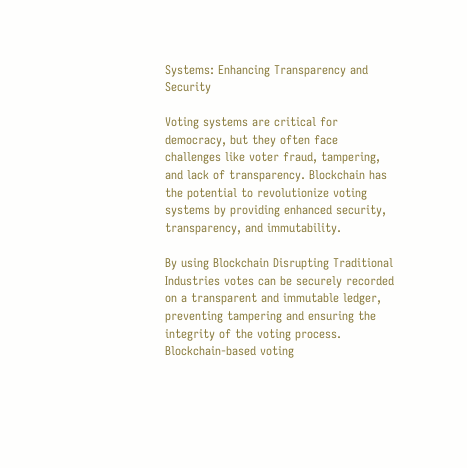Systems: Enhancing Transparency and Security

Voting systems are critical for democracy, but they often face challenges like voter fraud, tampering, and lack of transparency. Blockchain has the potential to revolutionize voting systems by providing enhanced security, transparency, and immutability.

By using Blockchain Disrupting Traditional Industries votes can be securely recorded on a transparent and immutable ledger, preventing tampering and ensuring the integrity of the voting process. Blockchain-based voting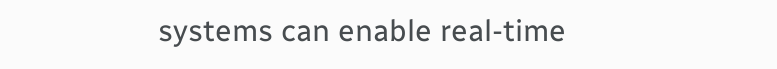systems can enable real-time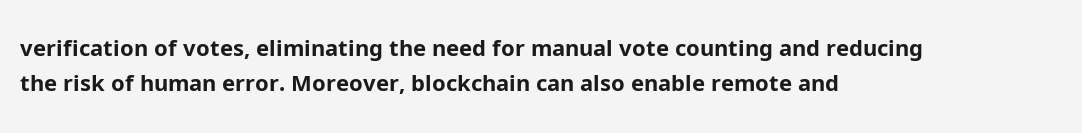verification of votes, eliminating the need for manual vote counting and reducing the risk of human error. Moreover, blockchain can also enable remote and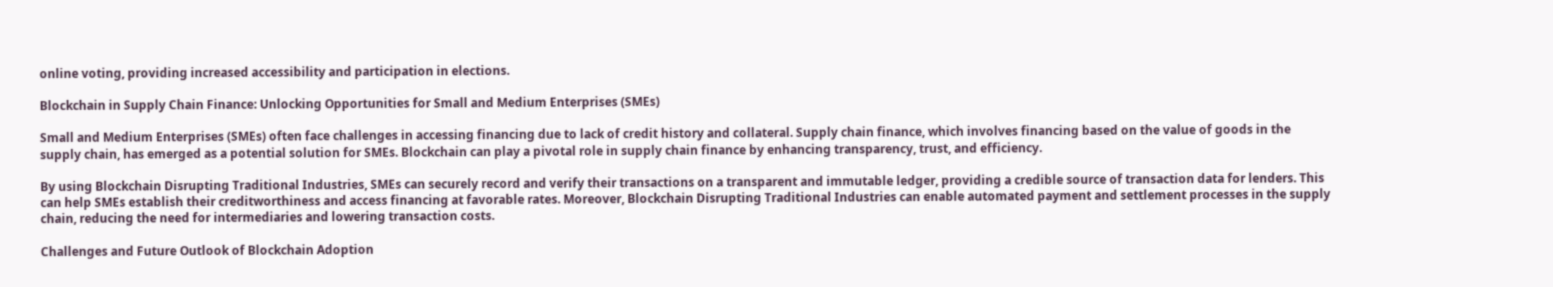online voting, providing increased accessibility and participation in elections.

Blockchain in Supply Chain Finance: Unlocking Opportunities for Small and Medium Enterprises (SMEs)

Small and Medium Enterprises (SMEs) often face challenges in accessing financing due to lack of credit history and collateral. Supply chain finance, which involves financing based on the value of goods in the supply chain, has emerged as a potential solution for SMEs. Blockchain can play a pivotal role in supply chain finance by enhancing transparency, trust, and efficiency.

By using Blockchain Disrupting Traditional Industries, SMEs can securely record and verify their transactions on a transparent and immutable ledger, providing a credible source of transaction data for lenders. This can help SMEs establish their creditworthiness and access financing at favorable rates. Moreover, Blockchain Disrupting Traditional Industries can enable automated payment and settlement processes in the supply chain, reducing the need for intermediaries and lowering transaction costs.

Challenges and Future Outlook of Blockchain Adoption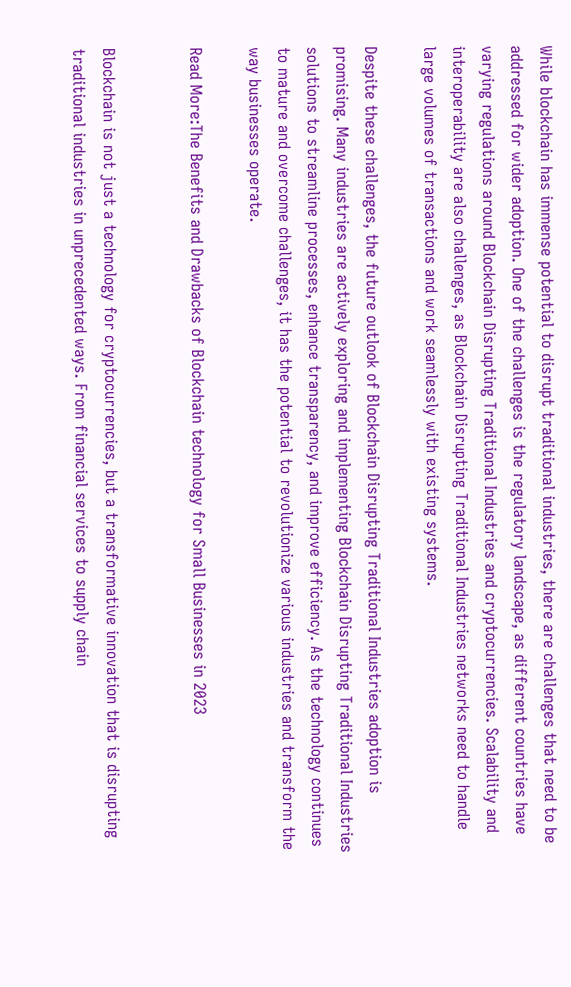While blockchain has immense potential to disrupt traditional industries, there are challenges that need to be addressed for wider adoption. One of the challenges is the regulatory landscape, as different countries have varying regulations around Blockchain Disrupting Traditional Industries and cryptocurrencies. Scalability and interoperability are also challenges, as Blockchain Disrupting Traditional Industries networks need to handle large volumes of transactions and work seamlessly with existing systems.

Despite these challenges, the future outlook of Blockchain Disrupting Traditional Industries adoption is promising. Many industries are actively exploring and implementing Blockchain Disrupting Traditional Industries solutions to streamline processes, enhance transparency, and improve efficiency. As the technology continues to mature and overcome challenges, it has the potential to revolutionize various industries and transform the way businesses operate.

Read More:The Benefits and Drawbacks of Blockchain technology for Small Businesses in 2023


Blockchain is not just a technology for cryptocurrencies, but a transformative innovation that is disrupting traditional industries in unprecedented ways. From financial services to supply chain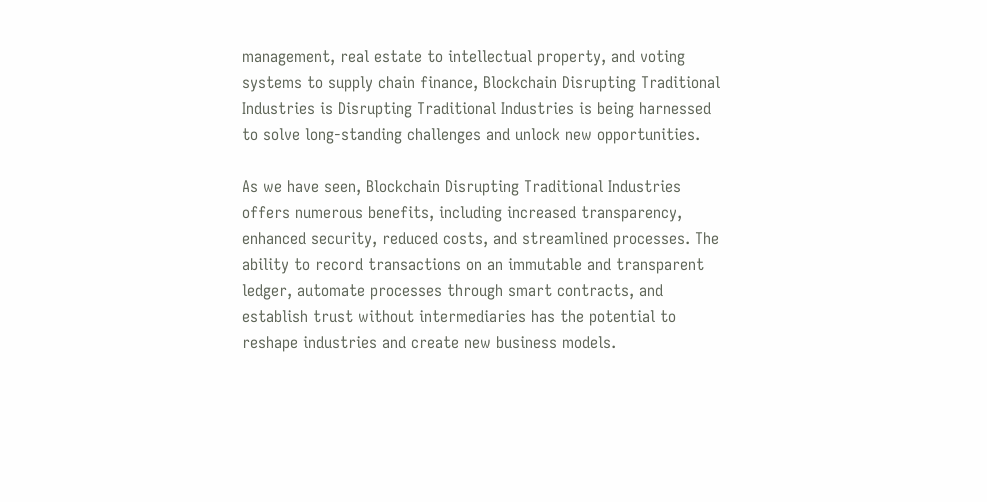management, real estate to intellectual property, and voting systems to supply chain finance, Blockchain Disrupting Traditional Industries is Disrupting Traditional Industries is being harnessed to solve long-standing challenges and unlock new opportunities.

As we have seen, Blockchain Disrupting Traditional Industries offers numerous benefits, including increased transparency, enhanced security, reduced costs, and streamlined processes. The ability to record transactions on an immutable and transparent ledger, automate processes through smart contracts, and establish trust without intermediaries has the potential to reshape industries and create new business models.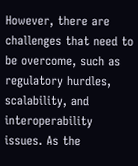However, there are challenges that need to be overcome, such as regulatory hurdles, scalability, and interoperability issues. As the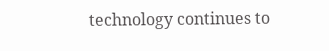technology continues to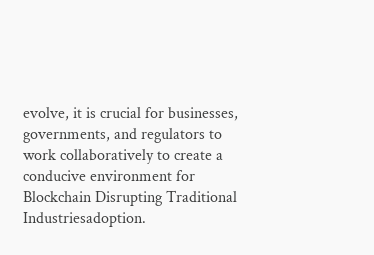evolve, it is crucial for businesses, governments, and regulators to work collaboratively to create a conducive environment for Blockchain Disrupting Traditional Industriesadoption.